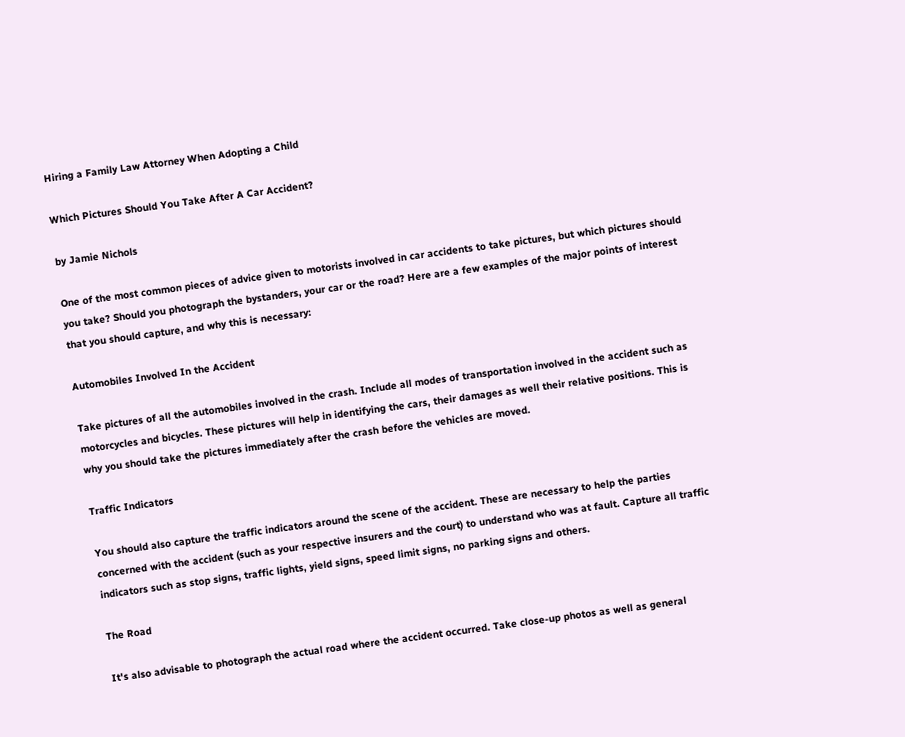Hiring a Family Law Attorney When Adopting a Child

Which Pictures Should You Take After A Car Accident?

by Jamie Nichols

One of the most common pieces of advice given to motorists involved in car accidents to take pictures, but which pictures should you take? Should you photograph the bystanders, your car or the road? Here are a few examples of the major points of interest that you should capture, and why this is necessary:

Automobiles Involved In the Accident

Take pictures of all the automobiles involved in the crash. Include all modes of transportation involved in the accident such as motorcycles and bicycles. These pictures will help in identifying the cars, their damages as well their relative positions. This is why you should take the pictures immediately after the crash before the vehicles are moved.

Traffic Indicators

You should also capture the traffic indicators around the scene of the accident. These are necessary to help the parties concerned with the accident (such as your respective insurers and the court) to understand who was at fault. Capture all traffic indicators such as stop signs, traffic lights, yield signs, speed limit signs, no parking signs and others.

The Road

It's also advisable to photograph the actual road where the accident occurred. Take close-up photos as well as general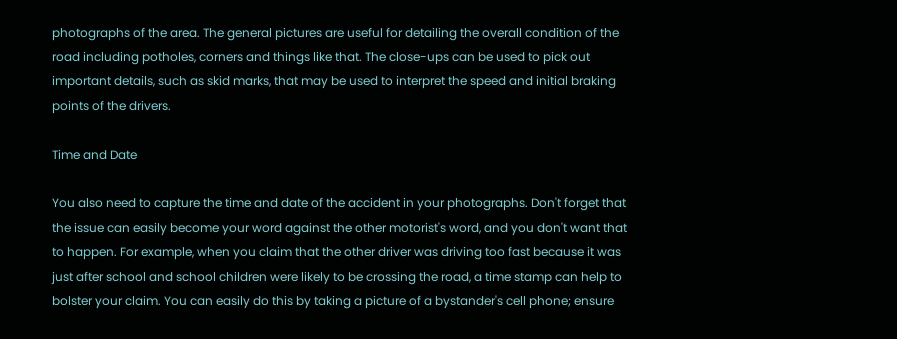photographs of the area. The general pictures are useful for detailing the overall condition of the road including potholes, corners and things like that. The close-ups can be used to pick out important details, such as skid marks, that may be used to interpret the speed and initial braking points of the drivers.

Time and Date

You also need to capture the time and date of the accident in your photographs. Don't forget that the issue can easily become your word against the other motorist's word, and you don't want that to happen. For example, when you claim that the other driver was driving too fast because it was just after school and school children were likely to be crossing the road, a time stamp can help to bolster your claim. You can easily do this by taking a picture of a bystander's cell phone; ensure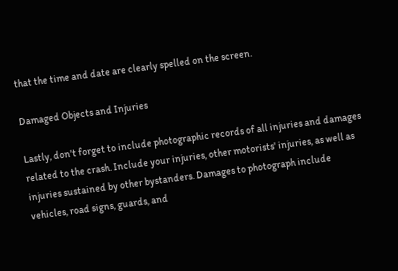that the time and date are clearly spelled on the screen.

Damaged Objects and Injuries

Lastly, don't forget to include photographic records of all injuries and damages related to the crash. Include your injuries, other motorists' injuries, as well as injuries sustained by other bystanders. Damages to photograph include vehicles, road signs, guards, and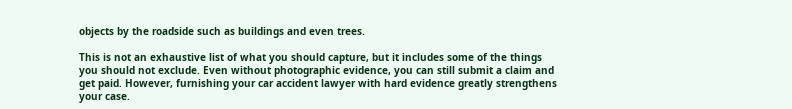objects by the roadside such as buildings and even trees.

This is not an exhaustive list of what you should capture, but it includes some of the things you should not exclude. Even without photographic evidence, you can still submit a claim and get paid. However, furnishing your car accident lawyer with hard evidence greatly strengthens your case.